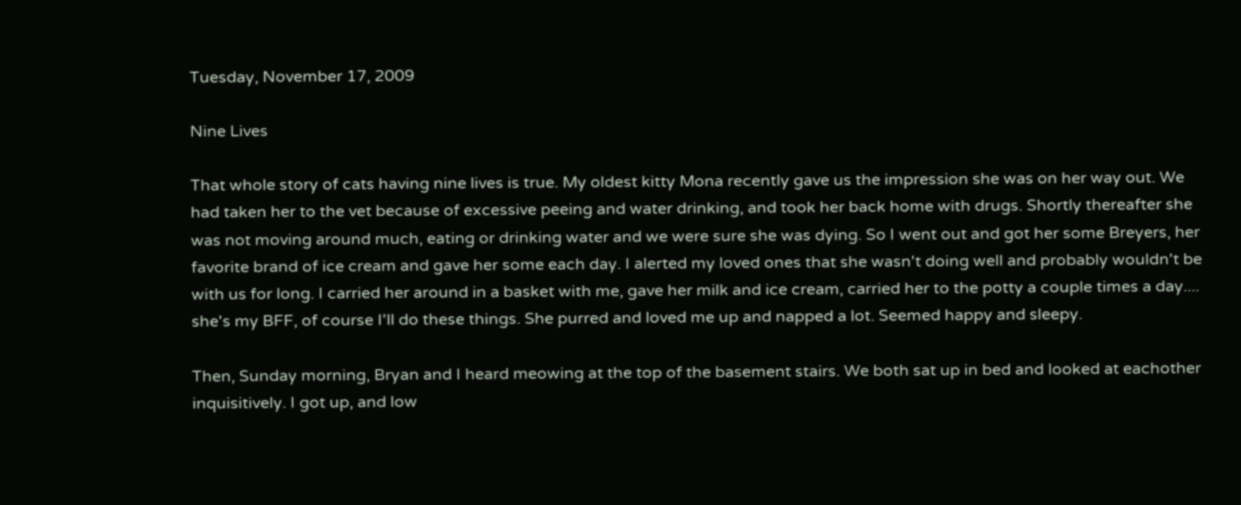Tuesday, November 17, 2009

Nine Lives

That whole story of cats having nine lives is true. My oldest kitty Mona recently gave us the impression she was on her way out. We had taken her to the vet because of excessive peeing and water drinking, and took her back home with drugs. Shortly thereafter she was not moving around much, eating or drinking water and we were sure she was dying. So I went out and got her some Breyers, her favorite brand of ice cream and gave her some each day. I alerted my loved ones that she wasn't doing well and probably wouldn't be with us for long. I carried her around in a basket with me, gave her milk and ice cream, carried her to the potty a couple times a day.... she's my BFF, of course I'll do these things. She purred and loved me up and napped a lot. Seemed happy and sleepy.

Then, Sunday morning, Bryan and I heard meowing at the top of the basement stairs. We both sat up in bed and looked at eachother inquisitively. I got up, and low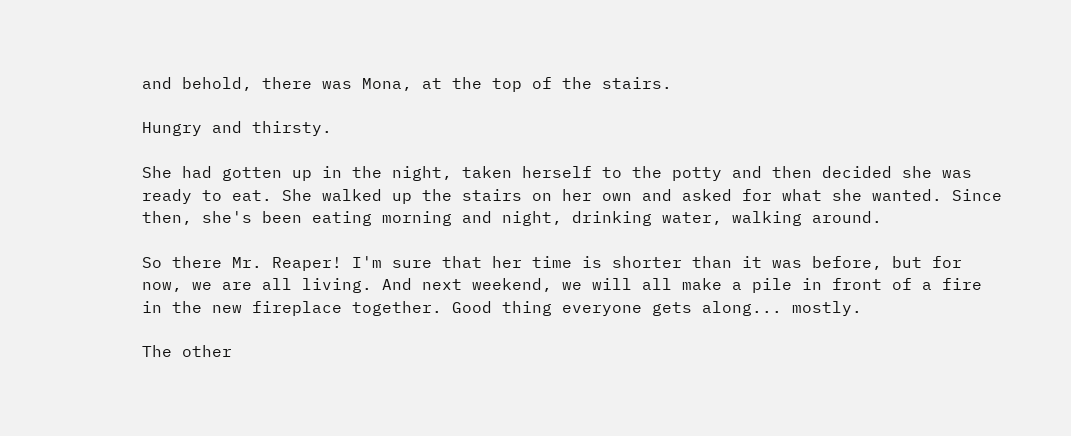and behold, there was Mona, at the top of the stairs.

Hungry and thirsty.

She had gotten up in the night, taken herself to the potty and then decided she was ready to eat. She walked up the stairs on her own and asked for what she wanted. Since then, she's been eating morning and night, drinking water, walking around.

So there Mr. Reaper! I'm sure that her time is shorter than it was before, but for now, we are all living. And next weekend, we will all make a pile in front of a fire in the new fireplace together. Good thing everyone gets along... mostly.

The other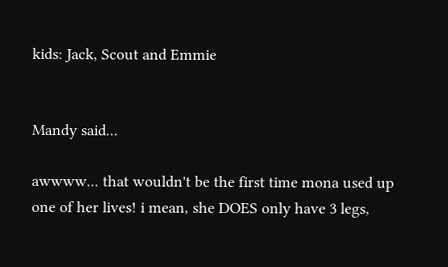kids: Jack, Scout and Emmie


Mandy said...

awwww... that wouldn't be the first time mona used up one of her lives! i mean, she DOES only have 3 legs,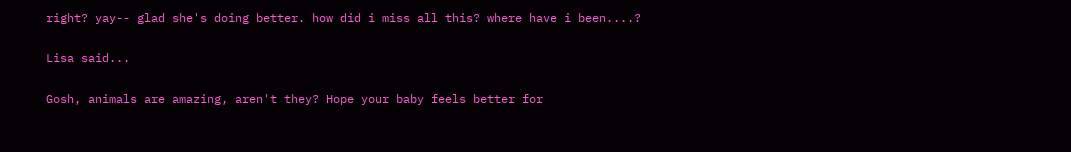right? yay-- glad she's doing better. how did i miss all this? where have i been....?

Lisa said...

Gosh, animals are amazing, aren't they? Hope your baby feels better for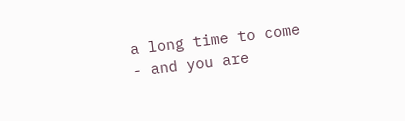a long time to come - and you are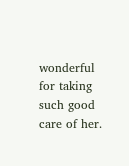wonderful for taking such good care of her.